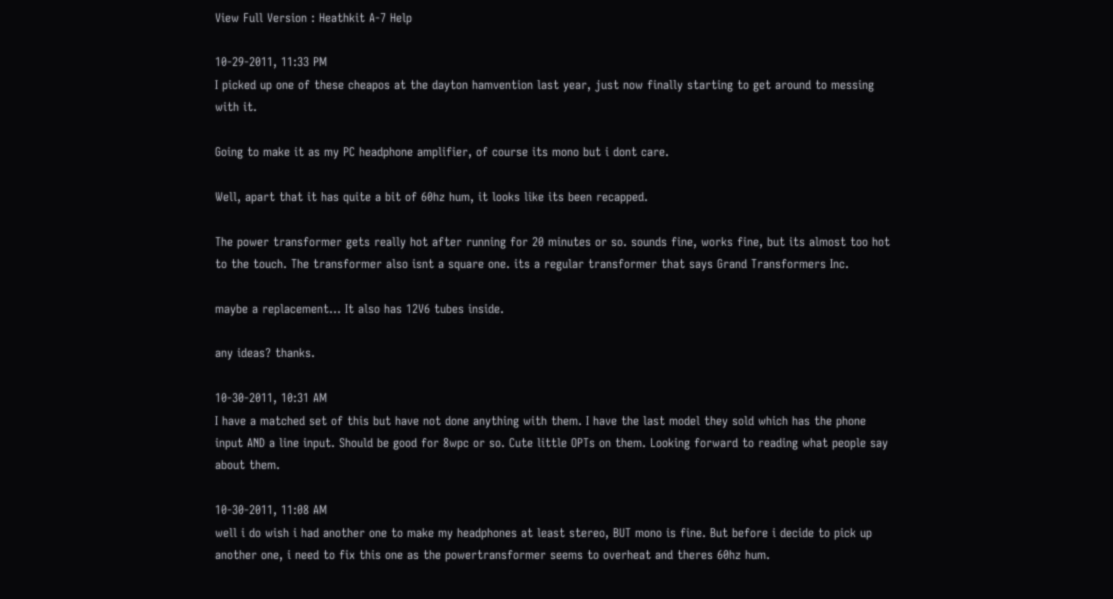View Full Version : Heathkit A-7 Help

10-29-2011, 11:33 PM
I picked up one of these cheapos at the dayton hamvention last year, just now finally starting to get around to messing with it.

Going to make it as my PC headphone amplifier, of course its mono but i dont care.

Well, apart that it has quite a bit of 60hz hum, it looks like its been recapped.

The power transformer gets really hot after running for 20 minutes or so. sounds fine, works fine, but its almost too hot to the touch. The transformer also isnt a square one. its a regular transformer that says Grand Transformers Inc.

maybe a replacement... It also has 12V6 tubes inside.

any ideas? thanks.

10-30-2011, 10:31 AM
I have a matched set of this but have not done anything with them. I have the last model they sold which has the phone input AND a line input. Should be good for 8wpc or so. Cute little OPTs on them. Looking forward to reading what people say about them.

10-30-2011, 11:08 AM
well i do wish i had another one to make my headphones at least stereo, BUT mono is fine. But before i decide to pick up another one, i need to fix this one as the powertransformer seems to overheat and theres 60hz hum.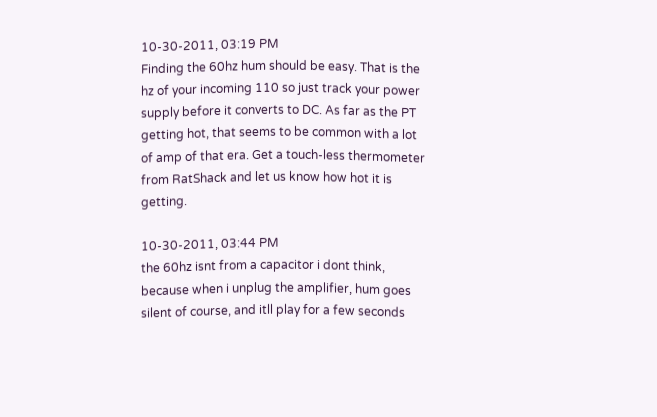10-30-2011, 03:19 PM
Finding the 60hz hum should be easy. That is the hz of your incoming 110 so just track your power supply before it converts to DC. As far as the PT getting hot, that seems to be common with a lot of amp of that era. Get a touch-less thermometer from RatShack and let us know how hot it is getting.

10-30-2011, 03:44 PM
the 60hz isnt from a capacitor i dont think, because when i unplug the amplifier, hum goes silent of course, and itll play for a few seconds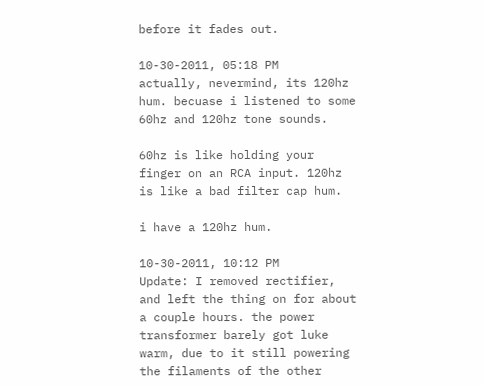before it fades out.

10-30-2011, 05:18 PM
actually, nevermind, its 120hz hum. becuase i listened to some 60hz and 120hz tone sounds.

60hz is like holding your finger on an RCA input. 120hz is like a bad filter cap hum.

i have a 120hz hum.

10-30-2011, 10:12 PM
Update: I removed rectifier, and left the thing on for about a couple hours. the power transformer barely got luke warm, due to it still powering the filaments of the other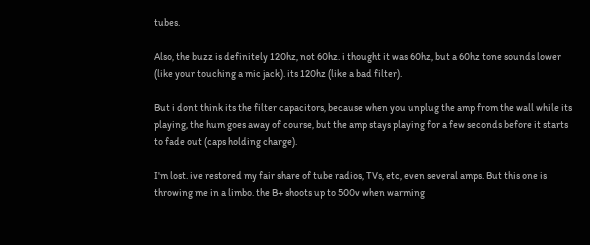tubes.

Also, the buzz is definitely 120hz, not 60hz. i thought it was 60hz, but a 60hz tone sounds lower (like your touching a mic jack). its 120hz (like a bad filter).

But i dont think its the filter capacitors, because when you unplug the amp from the wall while its playing, the hum goes away of course, but the amp stays playing for a few seconds before it starts to fade out (caps holding charge).

I'm lost. ive restored my fair share of tube radios, TVs, etc, even several amps. But this one is throwing me in a limbo. the B+ shoots up to 500v when warming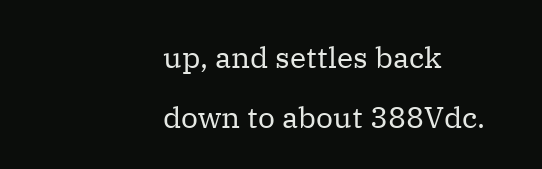up, and settles back down to about 388Vdc.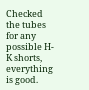Checked the tubes for any possible H-K shorts, everything is good.